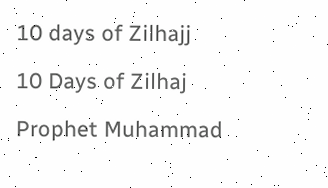10 days of Zilhajj

10 Days of Zilhaj

Prophet Muhammad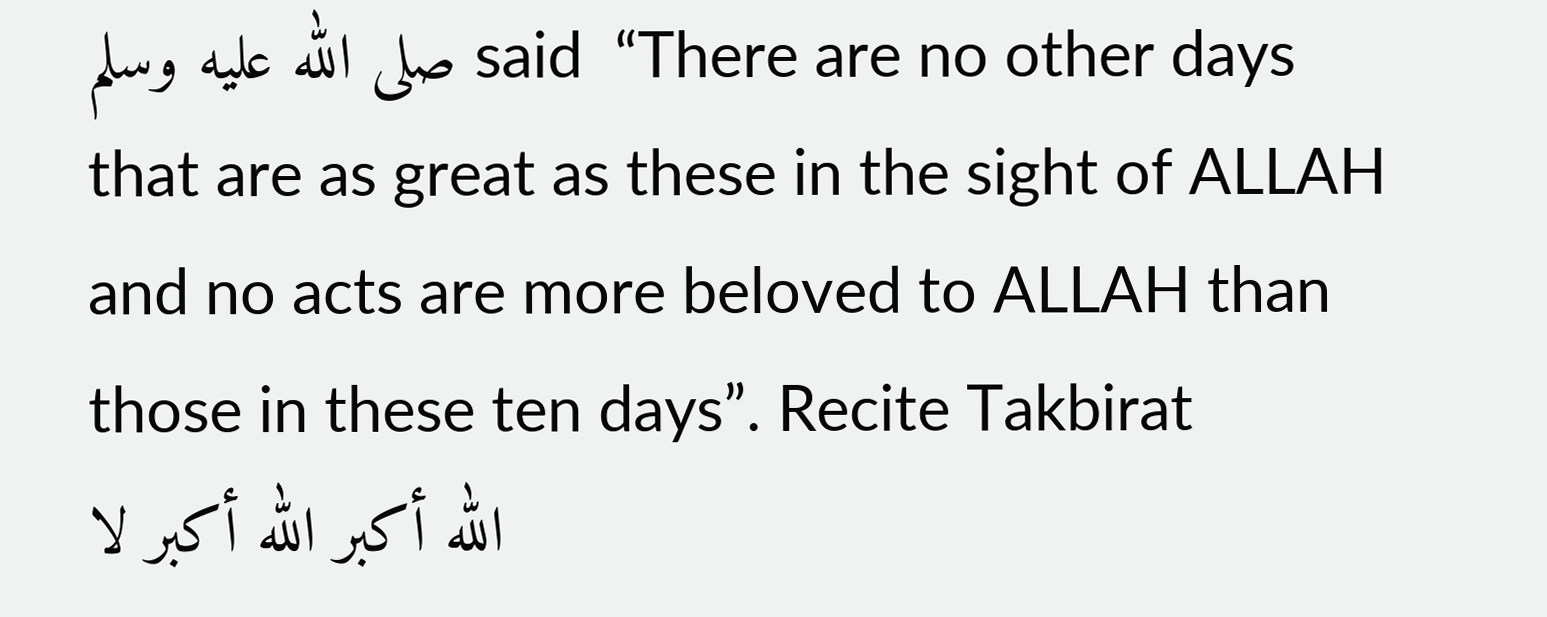صلى الله عليه وسلم said  “There are no other days that are as great as these in the sight of ALLAH and no acts are more beloved to ALLAH than those in these ten days”. Recite Takbirat                             الله أكبر الله أكبر لا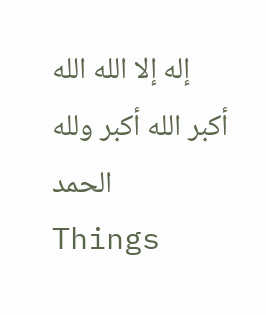إله إلا الله الله أكبر الله أكبر ولله الحمد    Things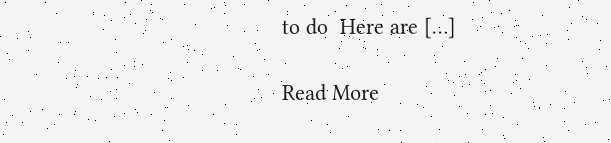to do  Here are […]

Read More